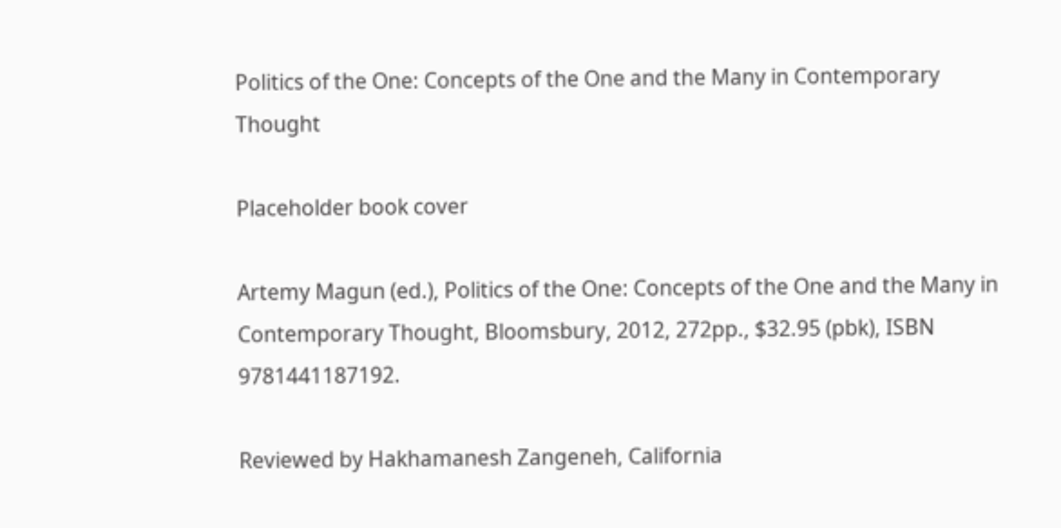Politics of the One: Concepts of the One and the Many in Contemporary Thought

Placeholder book cover

Artemy Magun (ed.), Politics of the One: Concepts of the One and the Many in Contemporary Thought, Bloomsbury, 2012, 272pp., $32.95 (pbk), ISBN 9781441187192.

Reviewed by Hakhamanesh Zangeneh, California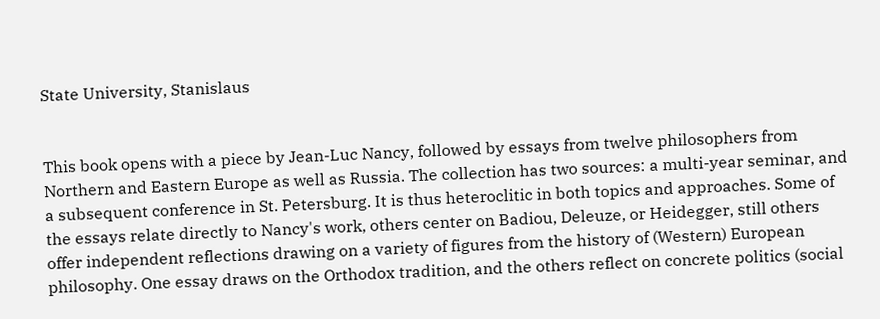State University, Stanislaus


This book opens with a piece by Jean-Luc Nancy, followed by essays from twelve philosophers from Northern and Eastern Europe as well as Russia. The collection has two sources: a multi-year seminar, and a subsequent conference in St. Petersburg. It is thus heteroclitic in both topics and approaches. Some of the essays relate directly to Nancy's work, others center on Badiou, Deleuze, or Heidegger, still others offer independent reflections drawing on a variety of figures from the history of (Western) European philosophy. One essay draws on the Orthodox tradition, and the others reflect on concrete politics (social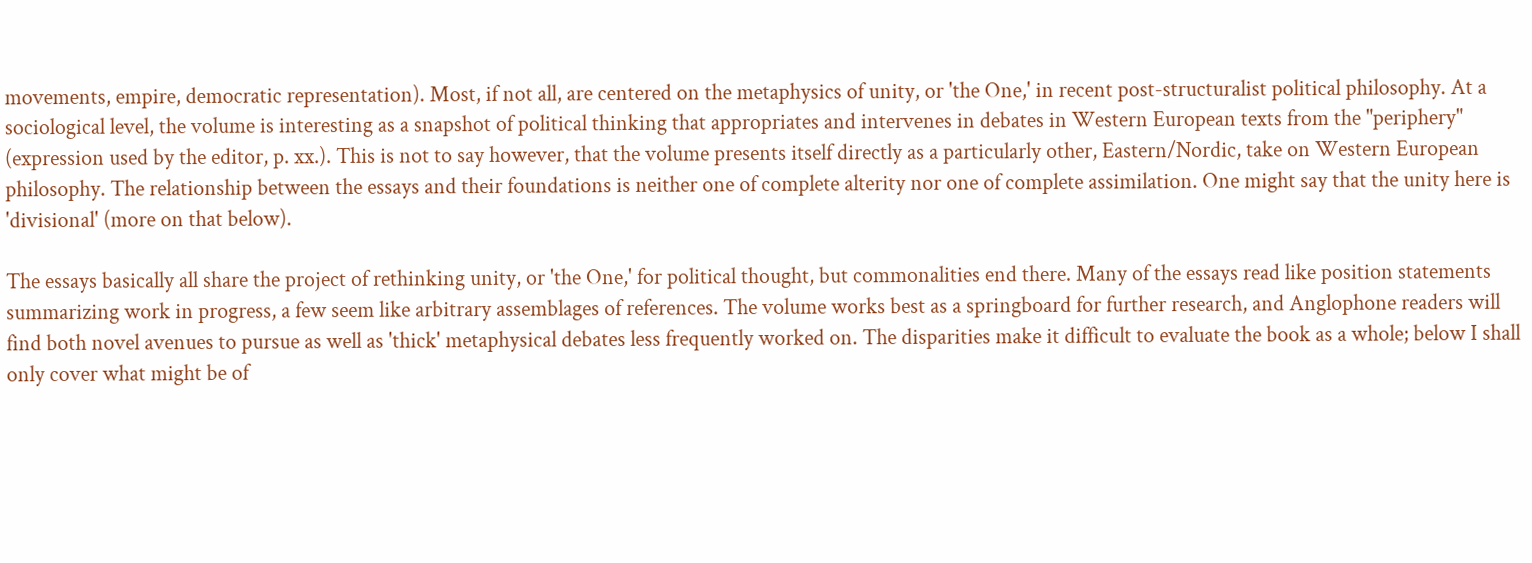movements, empire, democratic representation). Most, if not all, are centered on the metaphysics of unity, or 'the One,' in recent post-structuralist political philosophy. At a sociological level, the volume is interesting as a snapshot of political thinking that appropriates and intervenes in debates in Western European texts from the "periphery" (expression used by the editor, p. xx.). This is not to say however, that the volume presents itself directly as a particularly other, Eastern/Nordic, take on Western European philosophy. The relationship between the essays and their foundations is neither one of complete alterity nor one of complete assimilation. One might say that the unity here is 'divisional' (more on that below).

The essays basically all share the project of rethinking unity, or 'the One,' for political thought, but commonalities end there. Many of the essays read like position statements summarizing work in progress, a few seem like arbitrary assemblages of references. The volume works best as a springboard for further research, and Anglophone readers will find both novel avenues to pursue as well as 'thick' metaphysical debates less frequently worked on. The disparities make it difficult to evaluate the book as a whole; below I shall only cover what might be of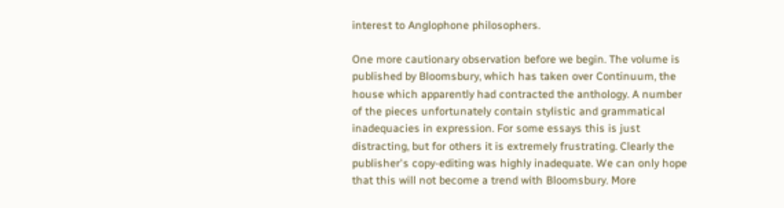interest to Anglophone philosophers.

One more cautionary observation before we begin. The volume is published by Bloomsbury, which has taken over Continuum, the house which apparently had contracted the anthology. A number of the pieces unfortunately contain stylistic and grammatical inadequacies in expression. For some essays this is just distracting, but for others it is extremely frustrating. Clearly the publisher's copy-editing was highly inadequate. We can only hope that this will not become a trend with Bloomsbury. More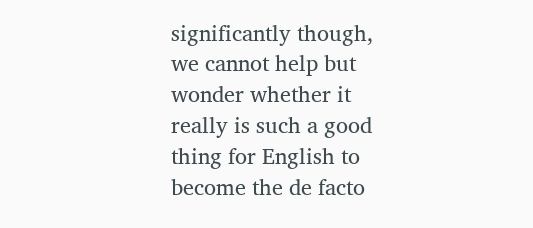significantly though, we cannot help but wonder whether it really is such a good thing for English to become the de facto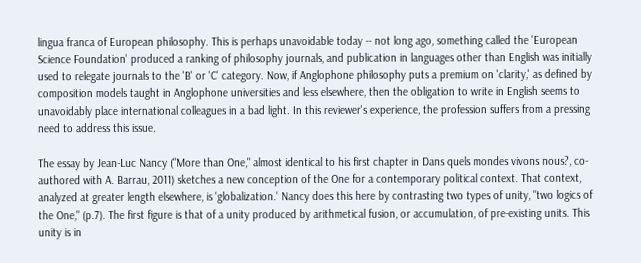lingua franca of European philosophy. This is perhaps unavoidable today -- not long ago, something called the 'European Science Foundation' produced a ranking of philosophy journals, and publication in languages other than English was initially used to relegate journals to the 'B' or 'C' category. Now, if Anglophone philosophy puts a premium on 'clarity,' as defined by composition models taught in Anglophone universities and less elsewhere, then the obligation to write in English seems to unavoidably place international colleagues in a bad light. In this reviewer's experience, the profession suffers from a pressing need to address this issue.

The essay by Jean-Luc Nancy ("More than One," almost identical to his first chapter in Dans quels mondes vivons nous?, co-authored with A. Barrau, 2011) sketches a new conception of the One for a contemporary political context. That context, analyzed at greater length elsewhere, is 'globalization.' Nancy does this here by contrasting two types of unity, "two logics of the One," (p.7). The first figure is that of a unity produced by arithmetical fusion, or accumulation, of pre-existing units. This unity is in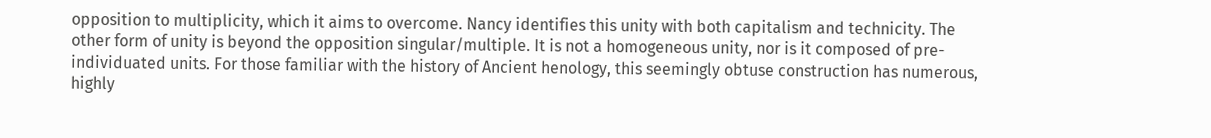opposition to multiplicity, which it aims to overcome. Nancy identifies this unity with both capitalism and technicity. The other form of unity is beyond the opposition singular/multiple. It is not a homogeneous unity, nor is it composed of pre-individuated units. For those familiar with the history of Ancient henology, this seemingly obtuse construction has numerous, highly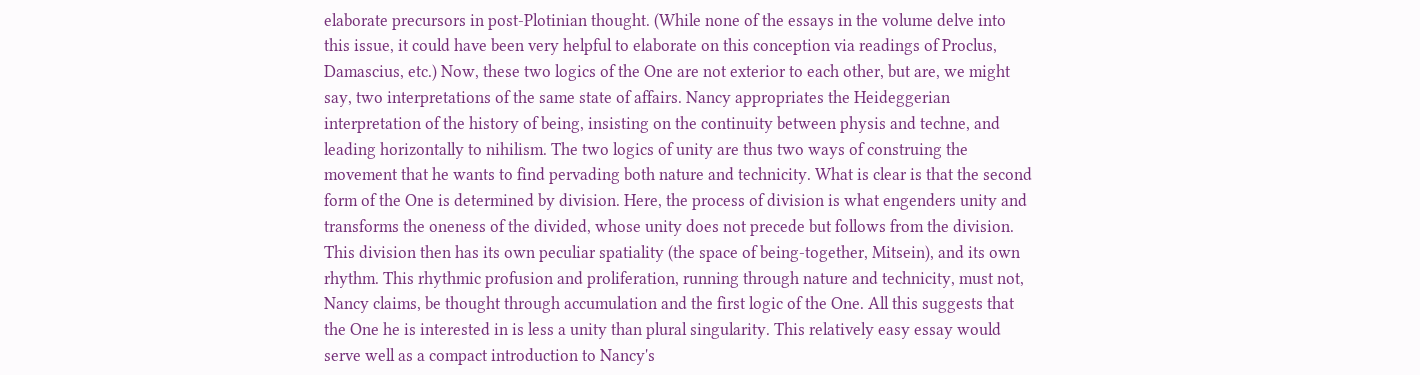elaborate precursors in post-Plotinian thought. (While none of the essays in the volume delve into this issue, it could have been very helpful to elaborate on this conception via readings of Proclus, Damascius, etc.) Now, these two logics of the One are not exterior to each other, but are, we might say, two interpretations of the same state of affairs. Nancy appropriates the Heideggerian interpretation of the history of being, insisting on the continuity between physis and techne, and leading horizontally to nihilism. The two logics of unity are thus two ways of construing the movement that he wants to find pervading both nature and technicity. What is clear is that the second form of the One is determined by division. Here, the process of division is what engenders unity and transforms the oneness of the divided, whose unity does not precede but follows from the division. This division then has its own peculiar spatiality (the space of being-together, Mitsein), and its own rhythm. This rhythmic profusion and proliferation, running through nature and technicity, must not, Nancy claims, be thought through accumulation and the first logic of the One. All this suggests that the One he is interested in is less a unity than plural singularity. This relatively easy essay would serve well as a compact introduction to Nancy's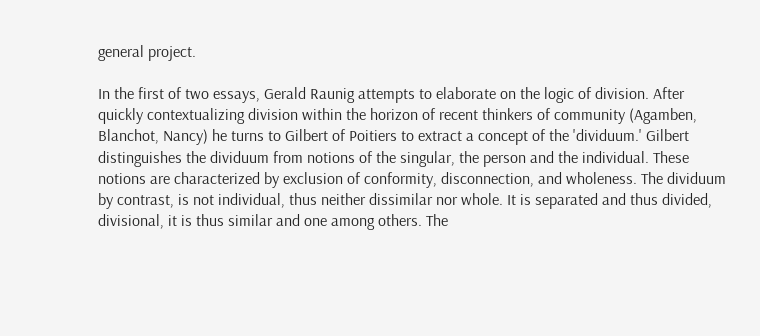general project.

In the first of two essays, Gerald Raunig attempts to elaborate on the logic of division. After quickly contextualizing division within the horizon of recent thinkers of community (Agamben, Blanchot, Nancy) he turns to Gilbert of Poitiers to extract a concept of the 'dividuum.' Gilbert distinguishes the dividuum from notions of the singular, the person and the individual. These notions are characterized by exclusion of conformity, disconnection, and wholeness. The dividuum by contrast, is not individual, thus neither dissimilar nor whole. It is separated and thus divided, divisional, it is thus similar and one among others. The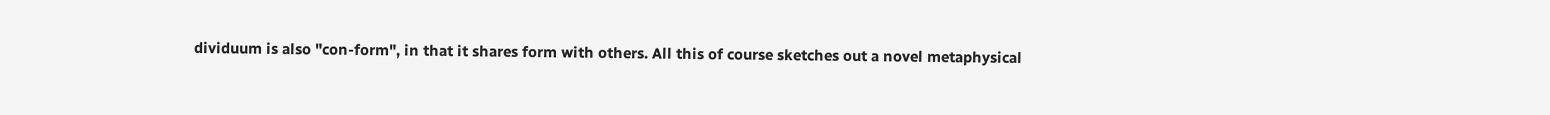dividuum is also "con-form", in that it shares form with others. All this of course sketches out a novel metaphysical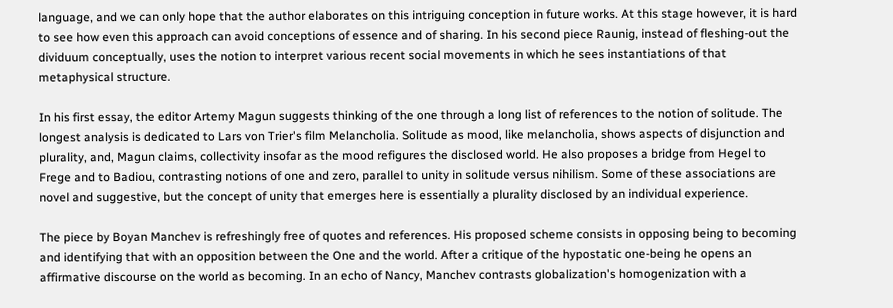language, and we can only hope that the author elaborates on this intriguing conception in future works. At this stage however, it is hard to see how even this approach can avoid conceptions of essence and of sharing. In his second piece Raunig, instead of fleshing-out the dividuum conceptually, uses the notion to interpret various recent social movements in which he sees instantiations of that metaphysical structure.

In his first essay, the editor Artemy Magun suggests thinking of the one through a long list of references to the notion of solitude. The longest analysis is dedicated to Lars von Trier's film Melancholia. Solitude as mood, like melancholia, shows aspects of disjunction and plurality, and, Magun claims, collectivity insofar as the mood refigures the disclosed world. He also proposes a bridge from Hegel to Frege and to Badiou, contrasting notions of one and zero, parallel to unity in solitude versus nihilism. Some of these associations are novel and suggestive, but the concept of unity that emerges here is essentially a plurality disclosed by an individual experience.

The piece by Boyan Manchev is refreshingly free of quotes and references. His proposed scheme consists in opposing being to becoming and identifying that with an opposition between the One and the world. After a critique of the hypostatic one-being he opens an affirmative discourse on the world as becoming. In an echo of Nancy, Manchev contrasts globalization's homogenization with a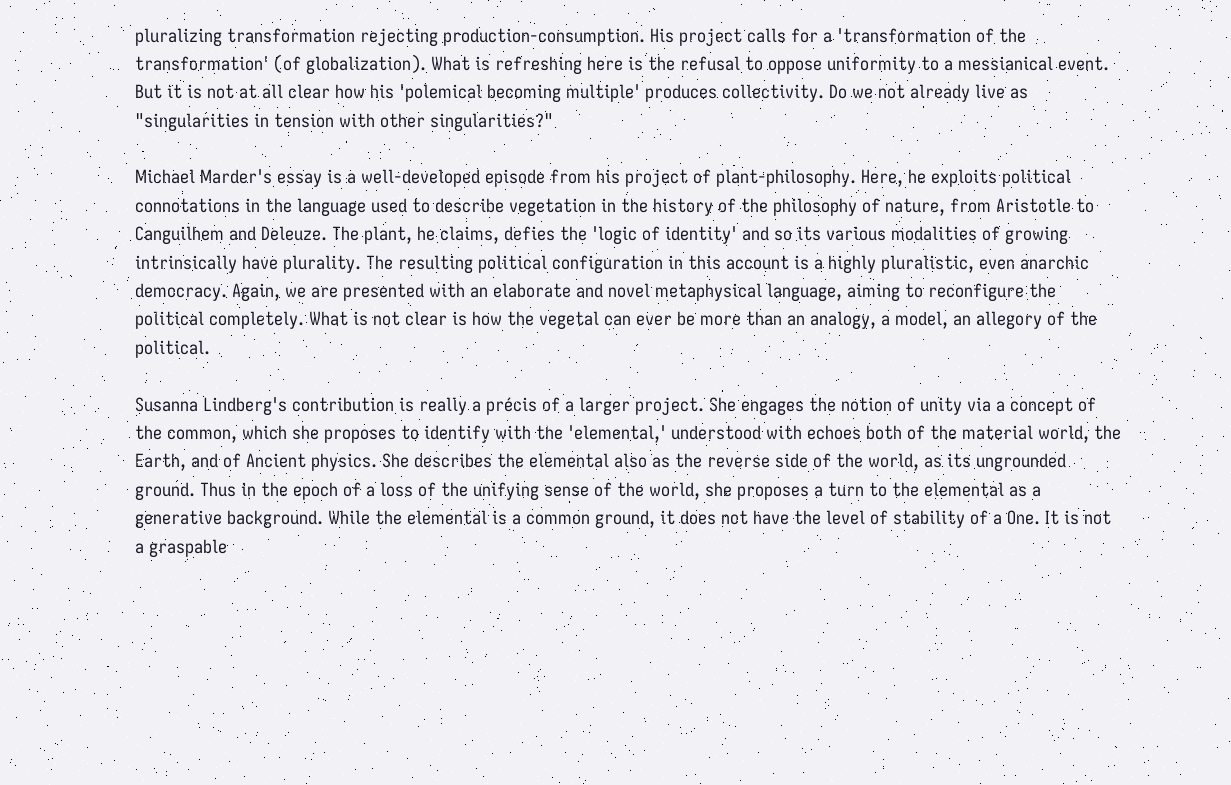pluralizing transformation rejecting production-consumption. His project calls for a 'transformation of the transformation' (of globalization). What is refreshing here is the refusal to oppose uniformity to a messianical event. But it is not at all clear how his 'polemical becoming multiple' produces collectivity. Do we not already live as "singularities in tension with other singularities?"

Michael Marder's essay is a well-developed episode from his project of plant-philosophy. Here, he exploits political connotations in the language used to describe vegetation in the history of the philosophy of nature, from Aristotle to Canguilhem and Deleuze. The plant, he claims, defies the 'logic of identity' and so its various modalities of growing intrinsically have plurality. The resulting political configuration in this account is a highly pluralistic, even anarchic democracy. Again, we are presented with an elaborate and novel metaphysical language, aiming to reconfigure the political completely. What is not clear is how the vegetal can ever be more than an analogy, a model, an allegory of the political.

Susanna Lindberg's contribution is really a précis of a larger project. She engages the notion of unity via a concept of the common, which she proposes to identify with the 'elemental,' understood with echoes both of the material world, the Earth, and of Ancient physics. She describes the elemental also as the reverse side of the world, as its ungrounded ground. Thus in the epoch of a loss of the unifying sense of the world, she proposes a turn to the elemental as a generative background. While the elemental is a common ground, it does not have the level of stability of a One. It is not a graspable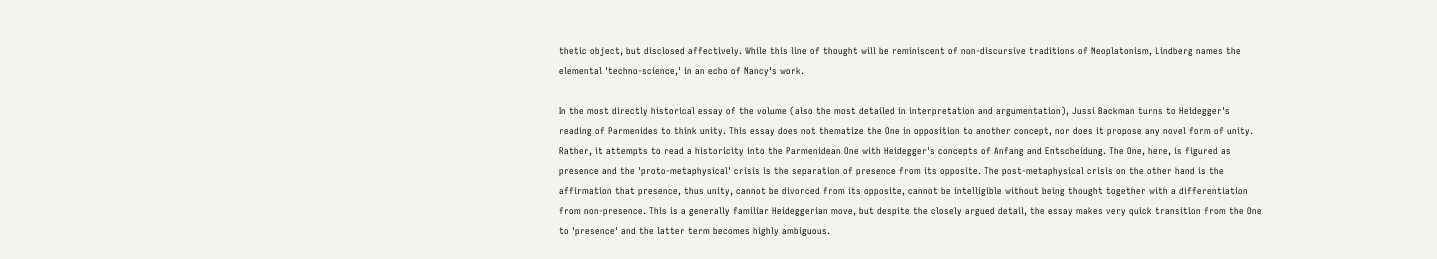thetic object, but disclosed affectively. While this line of thought will be reminiscent of non-discursive traditions of Neoplatonism, Lindberg names the elemental 'techno-science,' in an echo of Nancy's work.

In the most directly historical essay of the volume (also the most detailed in interpretation and argumentation), Jussi Backman turns to Heidegger's reading of Parmenides to think unity. This essay does not thematize the One in opposition to another concept, nor does it propose any novel form of unity. Rather, it attempts to read a historicity into the Parmenidean One with Heidegger's concepts of Anfang and Entscheidung. The One, here, is figured as presence and the 'proto-metaphysical' crisis is the separation of presence from its opposite. The post-metaphysical crisis on the other hand is the affirmation that presence, thus unity, cannot be divorced from its opposite, cannot be intelligible without being thought together with a differentiation from non-presence. This is a generally familiar Heideggerian move, but despite the closely argued detail, the essay makes very quick transition from the One to 'presence' and the latter term becomes highly ambiguous.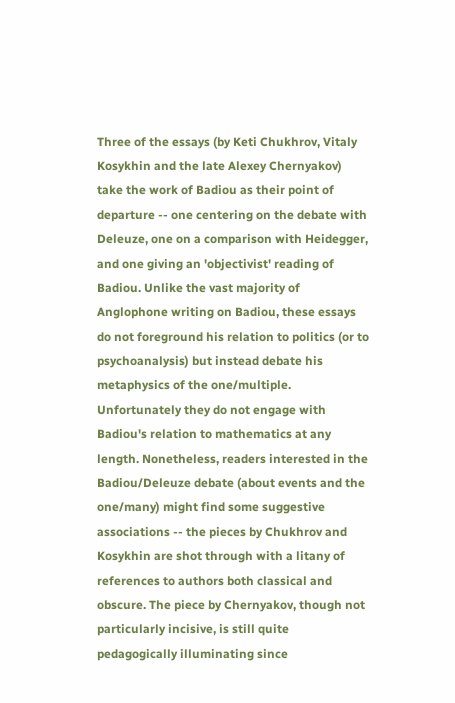Three of the essays (by Keti Chukhrov, Vitaly Kosykhin and the late Alexey Chernyakov) take the work of Badiou as their point of departure -- one centering on the debate with Deleuze, one on a comparison with Heidegger, and one giving an 'objectivist' reading of Badiou. Unlike the vast majority of Anglophone writing on Badiou, these essays do not foreground his relation to politics (or to psychoanalysis) but instead debate his metaphysics of the one/multiple. Unfortunately they do not engage with Badiou's relation to mathematics at any length. Nonetheless, readers interested in the Badiou/Deleuze debate (about events and the one/many) might find some suggestive associations -- the pieces by Chukhrov and Kosykhin are shot through with a litany of references to authors both classical and obscure. The piece by Chernyakov, though not particularly incisive, is still quite pedagogically illuminating since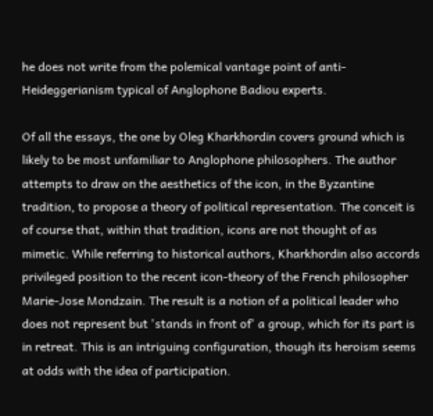he does not write from the polemical vantage point of anti-Heideggerianism typical of Anglophone Badiou experts.

Of all the essays, the one by Oleg Kharkhordin covers ground which is likely to be most unfamiliar to Anglophone philosophers. The author attempts to draw on the aesthetics of the icon, in the Byzantine tradition, to propose a theory of political representation. The conceit is of course that, within that tradition, icons are not thought of as mimetic. While referring to historical authors, Kharkhordin also accords privileged position to the recent icon-theory of the French philosopher Marie-Jose Mondzain. The result is a notion of a political leader who does not represent but 'stands in front of' a group, which for its part is in retreat. This is an intriguing configuration, though its heroism seems at odds with the idea of participation.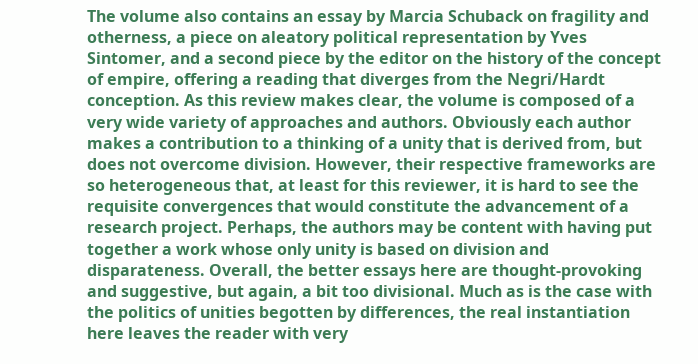The volume also contains an essay by Marcia Schuback on fragility and otherness, a piece on aleatory political representation by Yves Sintomer, and a second piece by the editor on the history of the concept of empire, offering a reading that diverges from the Negri/Hardt conception. As this review makes clear, the volume is composed of a very wide variety of approaches and authors. Obviously each author makes a contribution to a thinking of a unity that is derived from, but does not overcome division. However, their respective frameworks are so heterogeneous that, at least for this reviewer, it is hard to see the requisite convergences that would constitute the advancement of a research project. Perhaps, the authors may be content with having put together a work whose only unity is based on division and disparateness. Overall, the better essays here are thought-provoking and suggestive, but again, a bit too divisional. Much as is the case with the politics of unities begotten by differences, the real instantiation here leaves the reader with very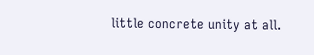little concrete unity at all.